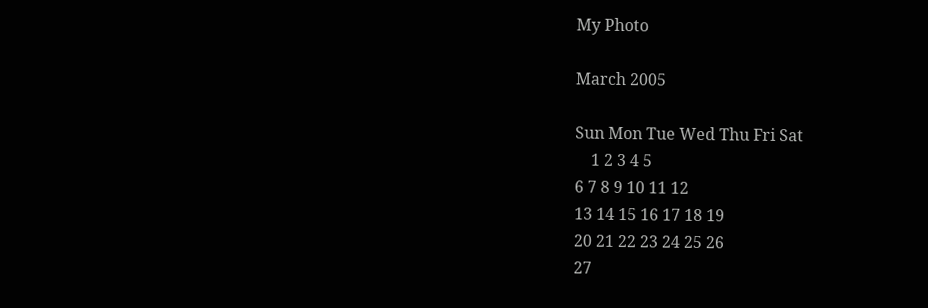My Photo

March 2005

Sun Mon Tue Wed Thu Fri Sat
    1 2 3 4 5
6 7 8 9 10 11 12
13 14 15 16 17 18 19
20 21 22 23 24 25 26
27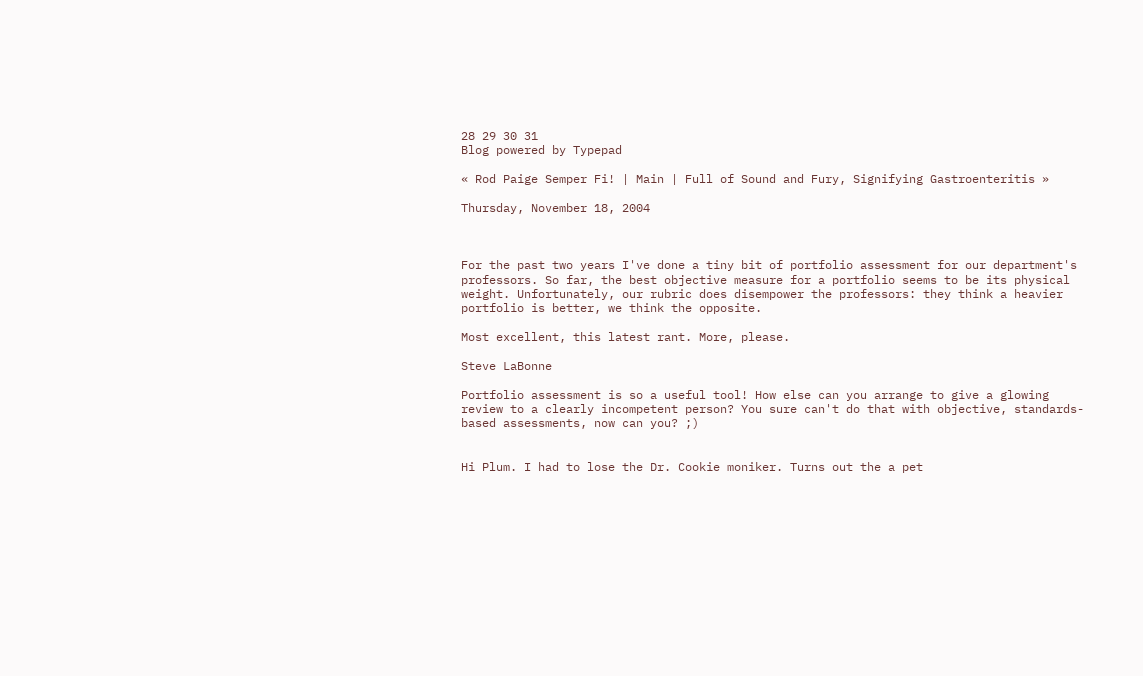28 29 30 31
Blog powered by Typepad

« Rod Paige Semper Fi! | Main | Full of Sound and Fury, Signifying Gastroenteritis »

Thursday, November 18, 2004



For the past two years I've done a tiny bit of portfolio assessment for our department's professors. So far, the best objective measure for a portfolio seems to be its physical weight. Unfortunately, our rubric does disempower the professors: they think a heavier portfolio is better, we think the opposite.

Most excellent, this latest rant. More, please.

Steve LaBonne

Portfolio assessment is so a useful tool! How else can you arrange to give a glowing review to a clearly incompetent person? You sure can't do that with objective, standards-based assessments, now can you? ;)


Hi Plum. I had to lose the Dr. Cookie moniker. Turns out the a pet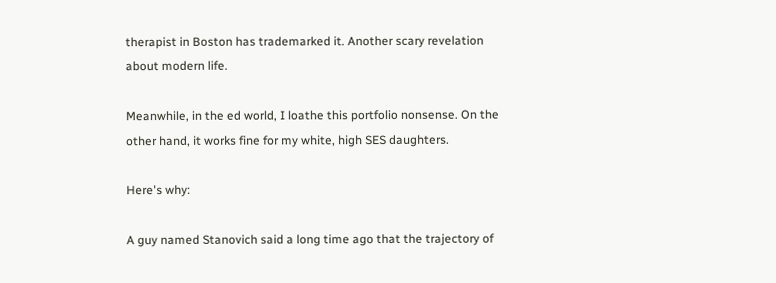therapist in Boston has trademarked it. Another scary revelation about modern life.

Meanwhile, in the ed world, I loathe this portfolio nonsense. On the other hand, it works fine for my white, high SES daughters.

Here's why:

A guy named Stanovich said a long time ago that the trajectory of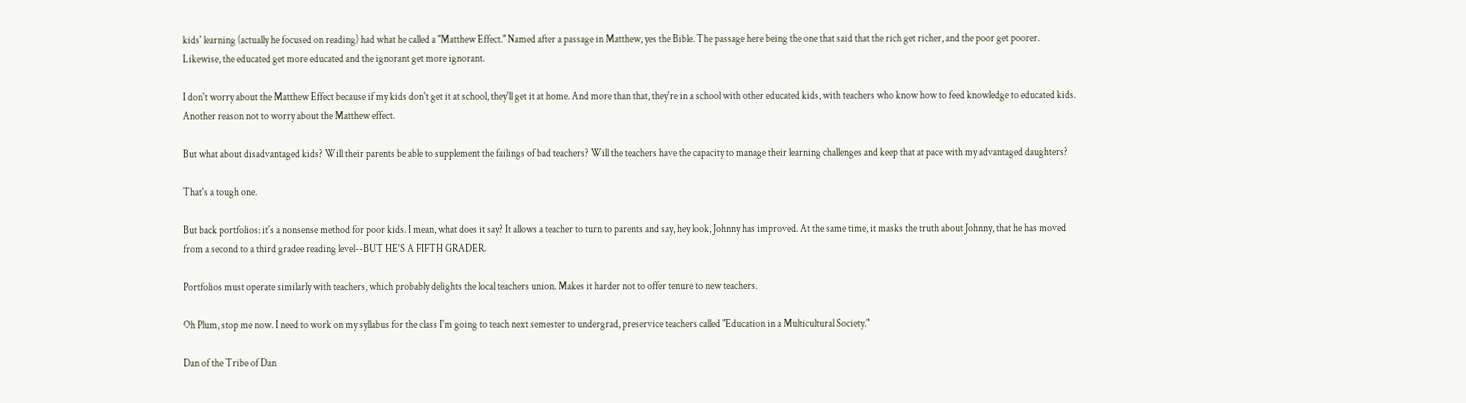kids' learning (actually he focused on reading) had what he called a "Matthew Effect." Named after a passage in Matthew, yes the Bible. The passage here being the one that said that the rich get richer, and the poor get poorer. Likewise, the educated get more educated and the ignorant get more ignorant.

I don't worry about the Matthew Effect because if my kids don't get it at school, they'll get it at home. And more than that, they're in a school with other educated kids, with teachers who know how to feed knowledge to educated kids. Another reason not to worry about the Matthew effect.

But what about disadvantaged kids? Will their parents be able to supplement the failings of bad teachers? Will the teachers have the capacity to manage their learning challenges and keep that at pace with my advantaged daughters?

That's a tough one.

But back portfolios: it's a nonsense method for poor kids. I mean, what does it say? It allows a teacher to turn to parents and say, hey look, Johnny has improved. At the same time, it masks the truth about Johnny, that he has moved from a second to a third gradee reading level--BUT HE'S A FIFTH GRADER.

Portfolios must operate similarly with teachers, which probably delights the local teachers union. Makes it harder not to offer tenure to new teachers.

Oh Plum, stop me now. I need to work on my syllabus for the class I'm going to teach next semester to undergrad, preservice teachers called "Education in a Multicultural Society."

Dan of the Tribe of Dan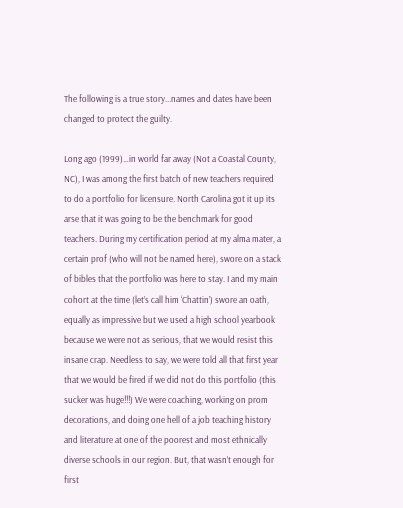The following is a true story...names and dates have been changed to protect the guilty.

Long ago (1999)…in world far away (Not a Coastal County, NC), I was among the first batch of new teachers required to do a portfolio for licensure. North Carolina got it up its arse that it was going to be the benchmark for good teachers. During my certification period at my alma mater, a certain prof (who will not be named here), swore on a stack of bibles that the portfolio was here to stay. I and my main cohort at the time (let’s call him ‘Chattin’) swore an oath, equally as impressive but we used a high school yearbook because we were not as serious, that we would resist this insane crap. Needless to say, we were told all that first year that we would be fired if we did not do this portfolio (this sucker was huge!!!) We were coaching, working on prom decorations, and doing one hell of a job teaching history and literature at one of the poorest and most ethnically diverse schools in our region. But, that wasn’t enough for first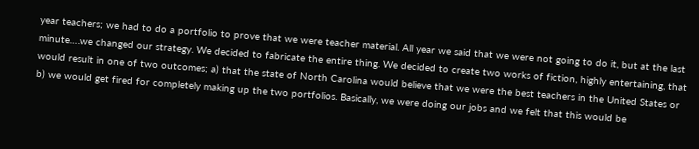year teachers; we had to do a portfolio to prove that we were teacher material. All year we said that we were not going to do it, but at the last minute….we changed our strategy. We decided to fabricate the entire thing. We decided to create two works of fiction, highly entertaining, that would result in one of two outcomes; a) that the state of North Carolina would believe that we were the best teachers in the United States or b) we would get fired for completely making up the two portfolios. Basically, we were doing our jobs and we felt that this would be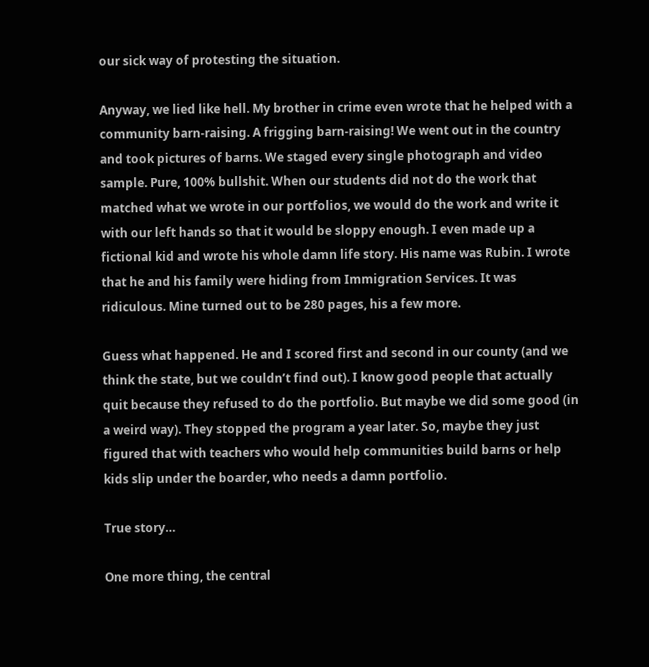our sick way of protesting the situation.

Anyway, we lied like hell. My brother in crime even wrote that he helped with a community barn-raising. A frigging barn-raising! We went out in the country and took pictures of barns. We staged every single photograph and video sample. Pure, 100% bullshit. When our students did not do the work that matched what we wrote in our portfolios, we would do the work and write it with our left hands so that it would be sloppy enough. I even made up a fictional kid and wrote his whole damn life story. His name was Rubin. I wrote that he and his family were hiding from Immigration Services. It was ridiculous. Mine turned out to be 280 pages, his a few more.

Guess what happened. He and I scored first and second in our county (and we think the state, but we couldn’t find out). I know good people that actually quit because they refused to do the portfolio. But maybe we did some good (in a weird way). They stopped the program a year later. So, maybe they just figured that with teachers who would help communities build barns or help kids slip under the boarder, who needs a damn portfolio.

True story…

One more thing, the central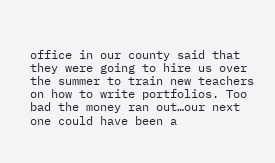office in our county said that they were going to hire us over the summer to train new teachers on how to write portfolios. Too bad the money ran out…our next one could have been a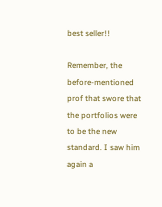best seller!!

Remember, the before-mentioned prof that swore that the portfolios were to be the new standard. I saw him again a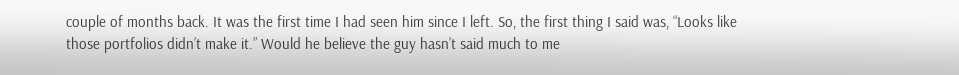couple of months back. It was the first time I had seen him since I left. So, the first thing I said was, “Looks like those portfolios didn’t make it.” Would he believe the guy hasn’t said much to me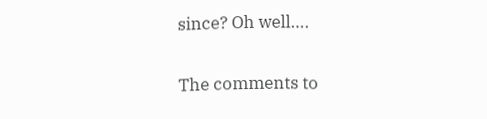since? Oh well….

The comments to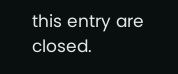this entry are closed.